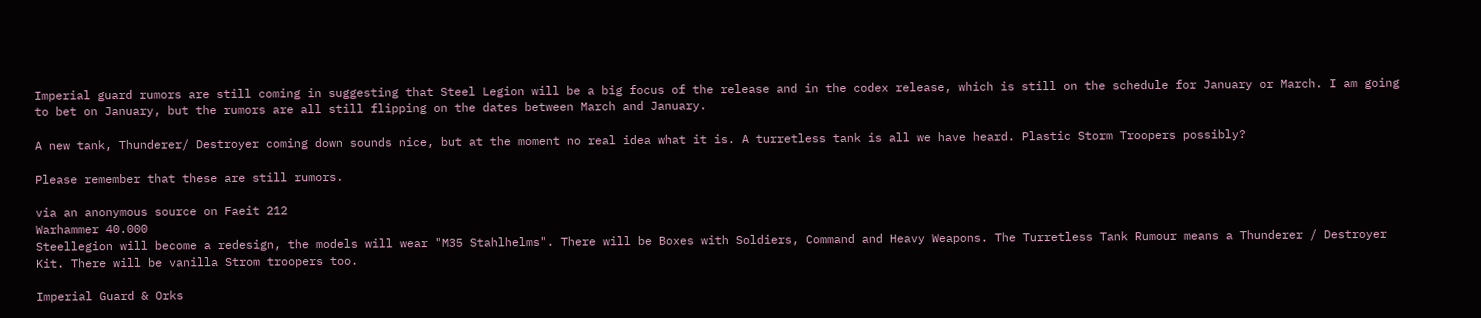Imperial guard rumors are still coming in suggesting that Steel Legion will be a big focus of the release and in the codex release, which is still on the schedule for January or March. I am going to bet on January, but the rumors are all still flipping on the dates between March and January.

A new tank, Thunderer/ Destroyer coming down sounds nice, but at the moment no real idea what it is. A turretless tank is all we have heard. Plastic Storm Troopers possibly?

Please remember that these are still rumors.

via an anonymous source on Faeit 212
Warhammer 40.000
Steellegion will become a redesign, the models will wear "M35 Stahlhelms". There will be Boxes with Soldiers, Command and Heavy Weapons. The Turretless Tank Rumour means a Thunderer / Destroyer Kit. There will be vanilla Strom troopers too.

Imperial Guard & Orks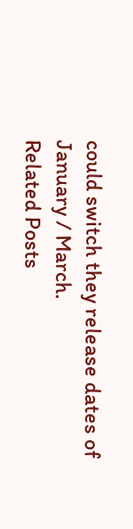could switch they release dates of January / March.
Related Posts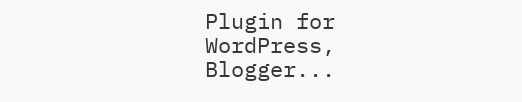Plugin for WordPress, Blogger...